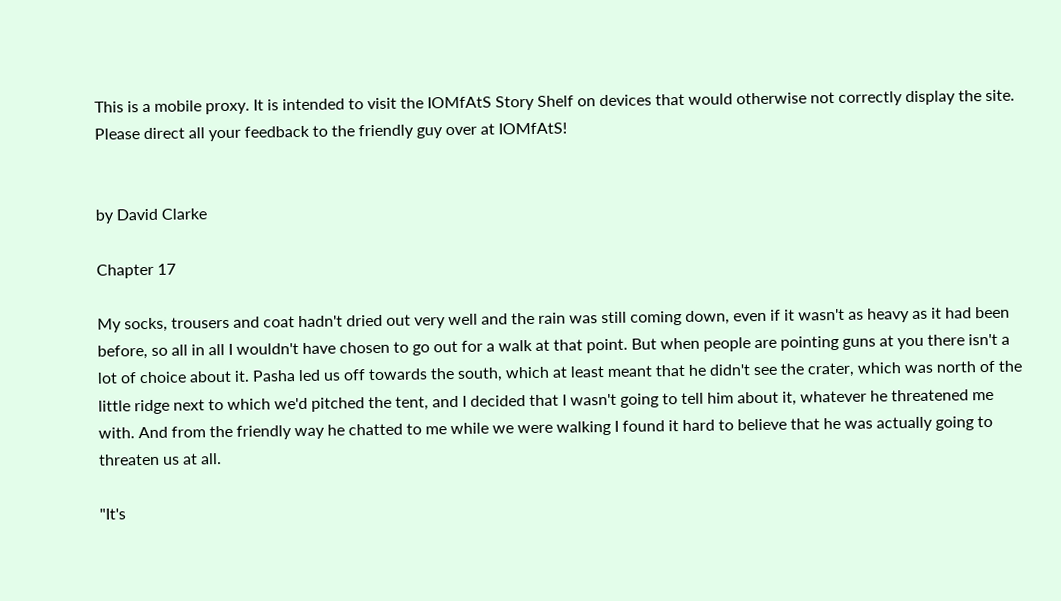This is a mobile proxy. It is intended to visit the IOMfAtS Story Shelf on devices that would otherwise not correctly display the site. Please direct all your feedback to the friendly guy over at IOMfAtS!


by David Clarke

Chapter 17

My socks, trousers and coat hadn't dried out very well and the rain was still coming down, even if it wasn't as heavy as it had been before, so all in all I wouldn't have chosen to go out for a walk at that point. But when people are pointing guns at you there isn't a lot of choice about it. Pasha led us off towards the south, which at least meant that he didn't see the crater, which was north of the little ridge next to which we'd pitched the tent, and I decided that I wasn't going to tell him about it, whatever he threatened me with. And from the friendly way he chatted to me while we were walking I found it hard to believe that he was actually going to threaten us at all.

"It's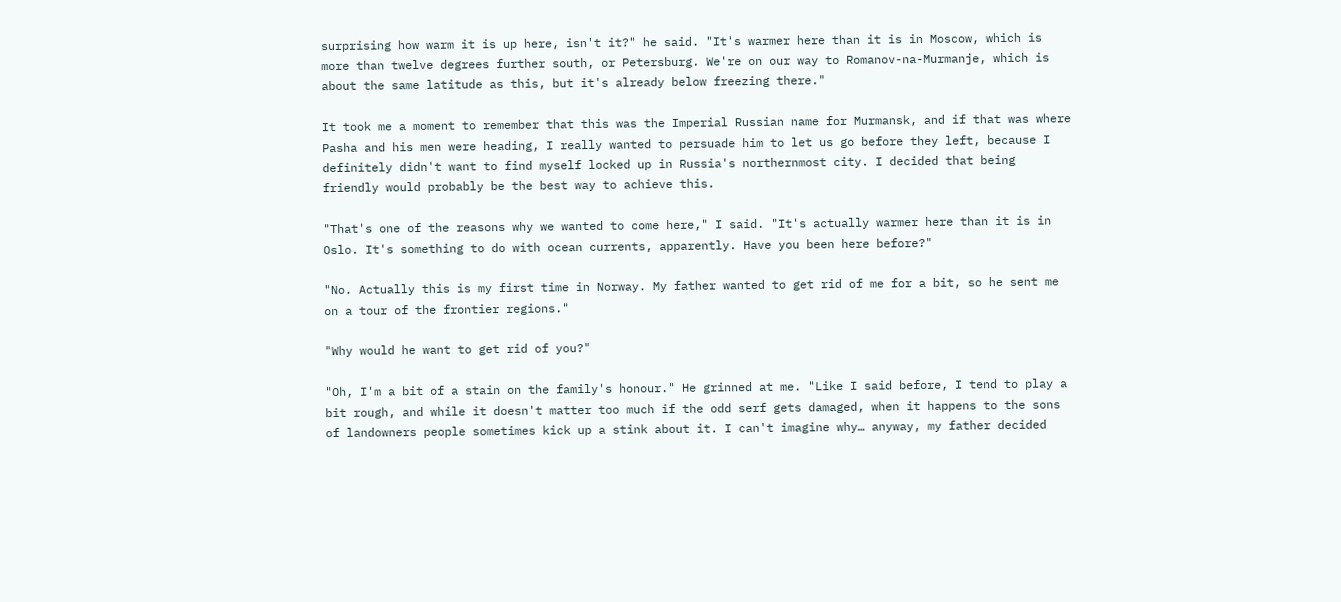surprising how warm it is up here, isn't it?" he said. "It's warmer here than it is in Moscow, which is more than twelve degrees further south, or Petersburg. We're on our way to Romanov-na-Murmanje, which is about the same latitude as this, but it's already below freezing there."

It took me a moment to remember that this was the Imperial Russian name for Murmansk, and if that was where Pasha and his men were heading, I really wanted to persuade him to let us go before they left, because I definitely didn't want to find myself locked up in Russia's northernmost city. I decided that being friendly would probably be the best way to achieve this.

"That's one of the reasons why we wanted to come here," I said. "It's actually warmer here than it is in Oslo. It's something to do with ocean currents, apparently. Have you been here before?"

"No. Actually this is my first time in Norway. My father wanted to get rid of me for a bit, so he sent me on a tour of the frontier regions."

"Why would he want to get rid of you?"

"Oh, I'm a bit of a stain on the family's honour." He grinned at me. "Like I said before, I tend to play a bit rough, and while it doesn't matter too much if the odd serf gets damaged, when it happens to the sons of landowners people sometimes kick up a stink about it. I can't imagine why… anyway, my father decided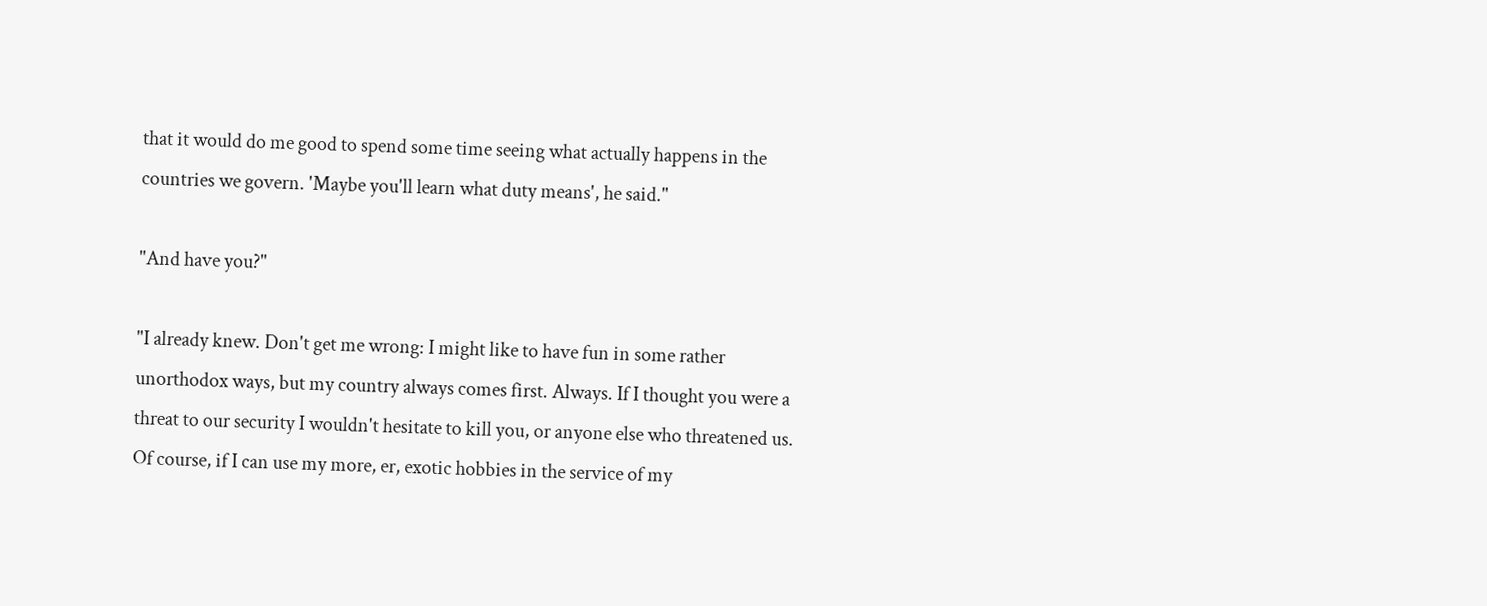that it would do me good to spend some time seeing what actually happens in the countries we govern. 'Maybe you'll learn what duty means', he said."

"And have you?"

"I already knew. Don't get me wrong: I might like to have fun in some rather unorthodox ways, but my country always comes first. Always. If I thought you were a threat to our security I wouldn't hesitate to kill you, or anyone else who threatened us. Of course, if I can use my more, er, exotic hobbies in the service of my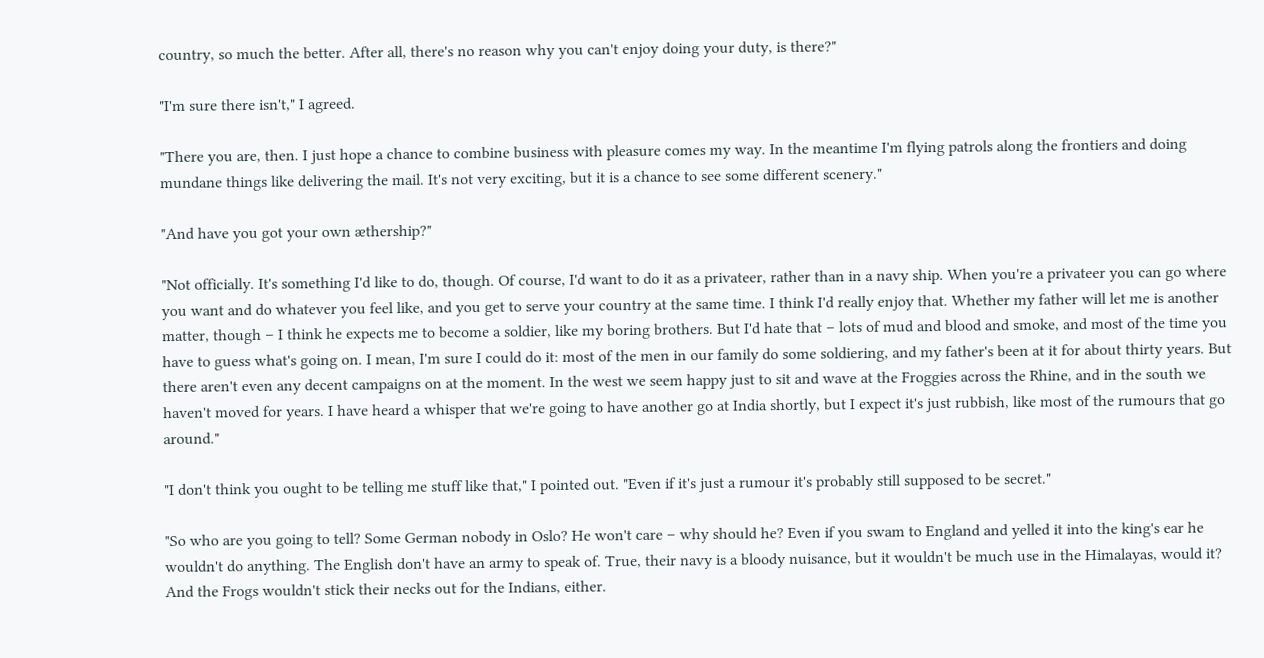country, so much the better. After all, there's no reason why you can't enjoy doing your duty, is there?"

"I'm sure there isn't," I agreed.

"There you are, then. I just hope a chance to combine business with pleasure comes my way. In the meantime I'm flying patrols along the frontiers and doing mundane things like delivering the mail. It's not very exciting, but it is a chance to see some different scenery."

"And have you got your own æthership?"

"Not officially. It's something I'd like to do, though. Of course, I'd want to do it as a privateer, rather than in a navy ship. When you're a privateer you can go where you want and do whatever you feel like, and you get to serve your country at the same time. I think I'd really enjoy that. Whether my father will let me is another matter, though – I think he expects me to become a soldier, like my boring brothers. But I'd hate that – lots of mud and blood and smoke, and most of the time you have to guess what's going on. I mean, I'm sure I could do it: most of the men in our family do some soldiering, and my father's been at it for about thirty years. But there aren't even any decent campaigns on at the moment. In the west we seem happy just to sit and wave at the Froggies across the Rhine, and in the south we haven't moved for years. I have heard a whisper that we're going to have another go at India shortly, but I expect it's just rubbish, like most of the rumours that go around."

"I don't think you ought to be telling me stuff like that," I pointed out. "Even if it's just a rumour it's probably still supposed to be secret."

"So who are you going to tell? Some German nobody in Oslo? He won't care – why should he? Even if you swam to England and yelled it into the king's ear he wouldn't do anything. The English don't have an army to speak of. True, their navy is a bloody nuisance, but it wouldn't be much use in the Himalayas, would it? And the Frogs wouldn't stick their necks out for the Indians, either.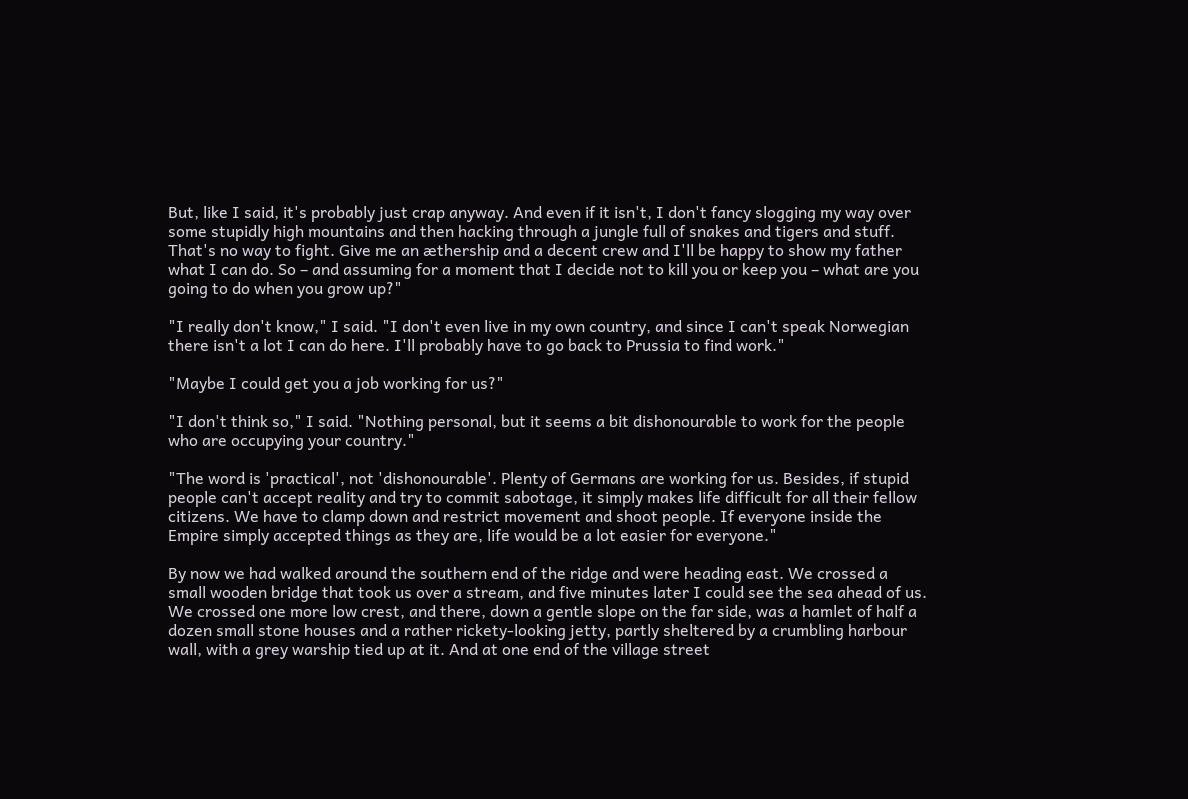But, like I said, it's probably just crap anyway. And even if it isn't, I don't fancy slogging my way over some stupidly high mountains and then hacking through a jungle full of snakes and tigers and stuff. That's no way to fight. Give me an æthership and a decent crew and I'll be happy to show my father what I can do. So – and assuming for a moment that I decide not to kill you or keep you – what are you going to do when you grow up?"

"I really don't know," I said. "I don't even live in my own country, and since I can't speak Norwegian there isn't a lot I can do here. I'll probably have to go back to Prussia to find work."

"Maybe I could get you a job working for us?"

"I don't think so," I said. "Nothing personal, but it seems a bit dishonourable to work for the people who are occupying your country."

"The word is 'practical', not 'dishonourable'. Plenty of Germans are working for us. Besides, if stupid people can't accept reality and try to commit sabotage, it simply makes life difficult for all their fellow citizens. We have to clamp down and restrict movement and shoot people. If everyone inside the Empire simply accepted things as they are, life would be a lot easier for everyone."

By now we had walked around the southern end of the ridge and were heading east. We crossed a small wooden bridge that took us over a stream, and five minutes later I could see the sea ahead of us. We crossed one more low crest, and there, down a gentle slope on the far side, was a hamlet of half a dozen small stone houses and a rather rickety-looking jetty, partly sheltered by a crumbling harbour wall, with a grey warship tied up at it. And at one end of the village street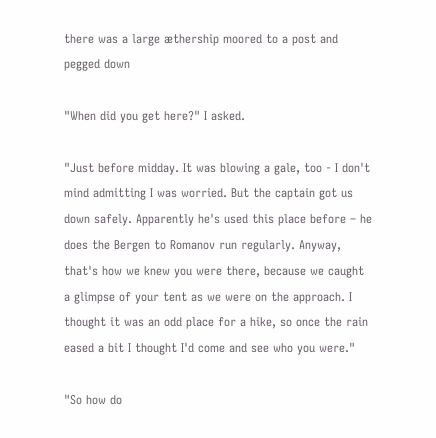there was a large æthership moored to a post and pegged down

"When did you get here?" I asked.

"Just before midday. It was blowing a gale, too - I don't mind admitting I was worried. But the captain got us down safely. Apparently he's used this place before – he does the Bergen to Romanov run regularly. Anyway, that's how we knew you were there, because we caught a glimpse of your tent as we were on the approach. I thought it was an odd place for a hike, so once the rain eased a bit I thought I'd come and see who you were."

"So how do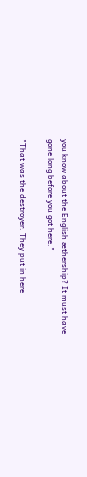you know about the English æthership? It must have gone long before you got here."

"That was the destroyer. They put in here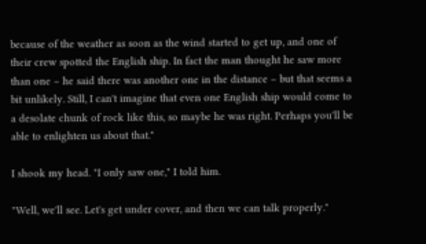because of the weather as soon as the wind started to get up, and one of their crew spotted the English ship. In fact the man thought he saw more than one – he said there was another one in the distance – but that seems a bit unlikely. Still, I can't imagine that even one English ship would come to a desolate chunk of rock like this, so maybe he was right. Perhaps you'll be able to enlighten us about that."

I shook my head. "I only saw one," I told him.

"Well, we'll see. Let's get under cover, and then we can talk properly."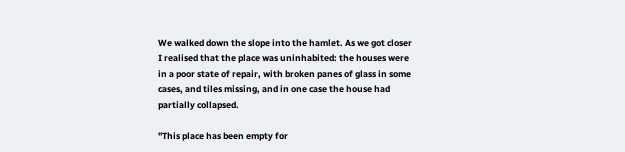We walked down the slope into the hamlet. As we got closer I realised that the place was uninhabited: the houses were in a poor state of repair, with broken panes of glass in some cases, and tiles missing, and in one case the house had partially collapsed.

"This place has been empty for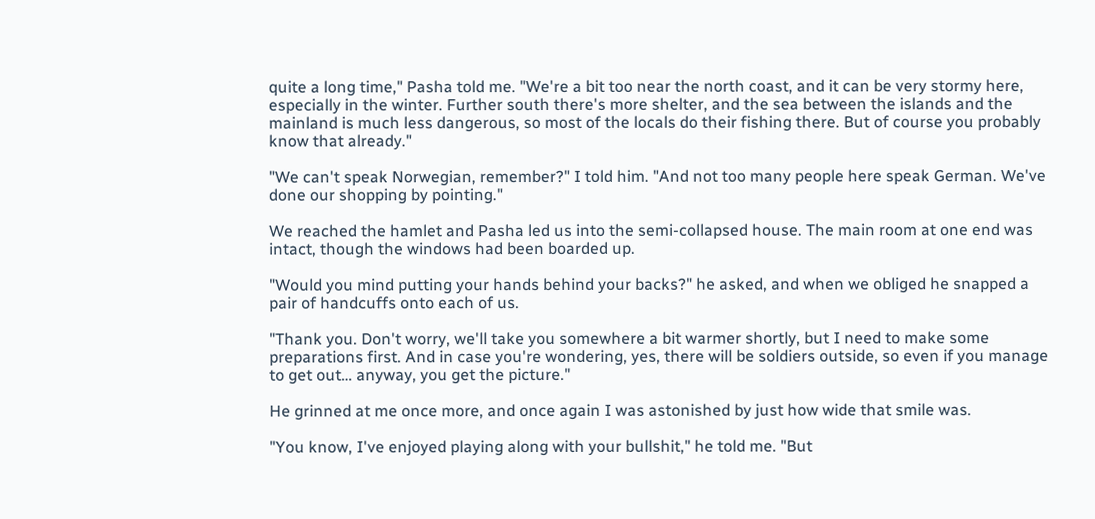quite a long time," Pasha told me. "We're a bit too near the north coast, and it can be very stormy here, especially in the winter. Further south there's more shelter, and the sea between the islands and the mainland is much less dangerous, so most of the locals do their fishing there. But of course you probably know that already."

"We can't speak Norwegian, remember?" I told him. "And not too many people here speak German. We've done our shopping by pointing."

We reached the hamlet and Pasha led us into the semi-collapsed house. The main room at one end was intact, though the windows had been boarded up.

"Would you mind putting your hands behind your backs?" he asked, and when we obliged he snapped a pair of handcuffs onto each of us.

"Thank you. Don't worry, we'll take you somewhere a bit warmer shortly, but I need to make some preparations first. And in case you're wondering, yes, there will be soldiers outside, so even if you manage to get out… anyway, you get the picture."

He grinned at me once more, and once again I was astonished by just how wide that smile was.

"You know, I've enjoyed playing along with your bullshit," he told me. "But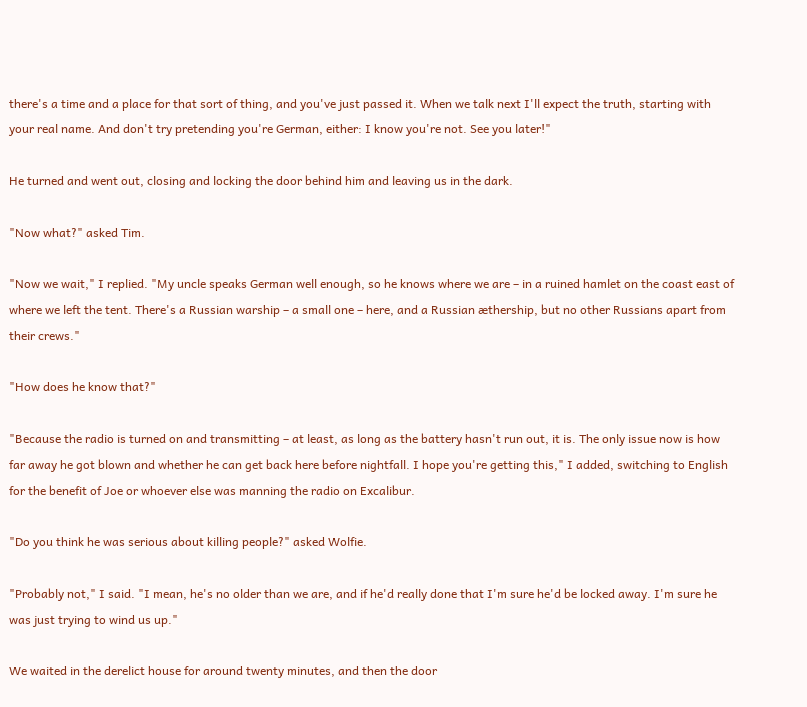there's a time and a place for that sort of thing, and you've just passed it. When we talk next I'll expect the truth, starting with your real name. And don't try pretending you're German, either: I know you're not. See you later!"

He turned and went out, closing and locking the door behind him and leaving us in the dark.

"Now what?" asked Tim.

"Now we wait," I replied. "My uncle speaks German well enough, so he knows where we are – in a ruined hamlet on the coast east of where we left the tent. There's a Russian warship – a small one – here, and a Russian æthership, but no other Russians apart from their crews."

"How does he know that?"

"Because the radio is turned on and transmitting – at least, as long as the battery hasn't run out, it is. The only issue now is how far away he got blown and whether he can get back here before nightfall. I hope you're getting this," I added, switching to English for the benefit of Joe or whoever else was manning the radio on Excalibur.

"Do you think he was serious about killing people?" asked Wolfie.

"Probably not," I said. "I mean, he's no older than we are, and if he'd really done that I'm sure he'd be locked away. I'm sure he was just trying to wind us up."

We waited in the derelict house for around twenty minutes, and then the door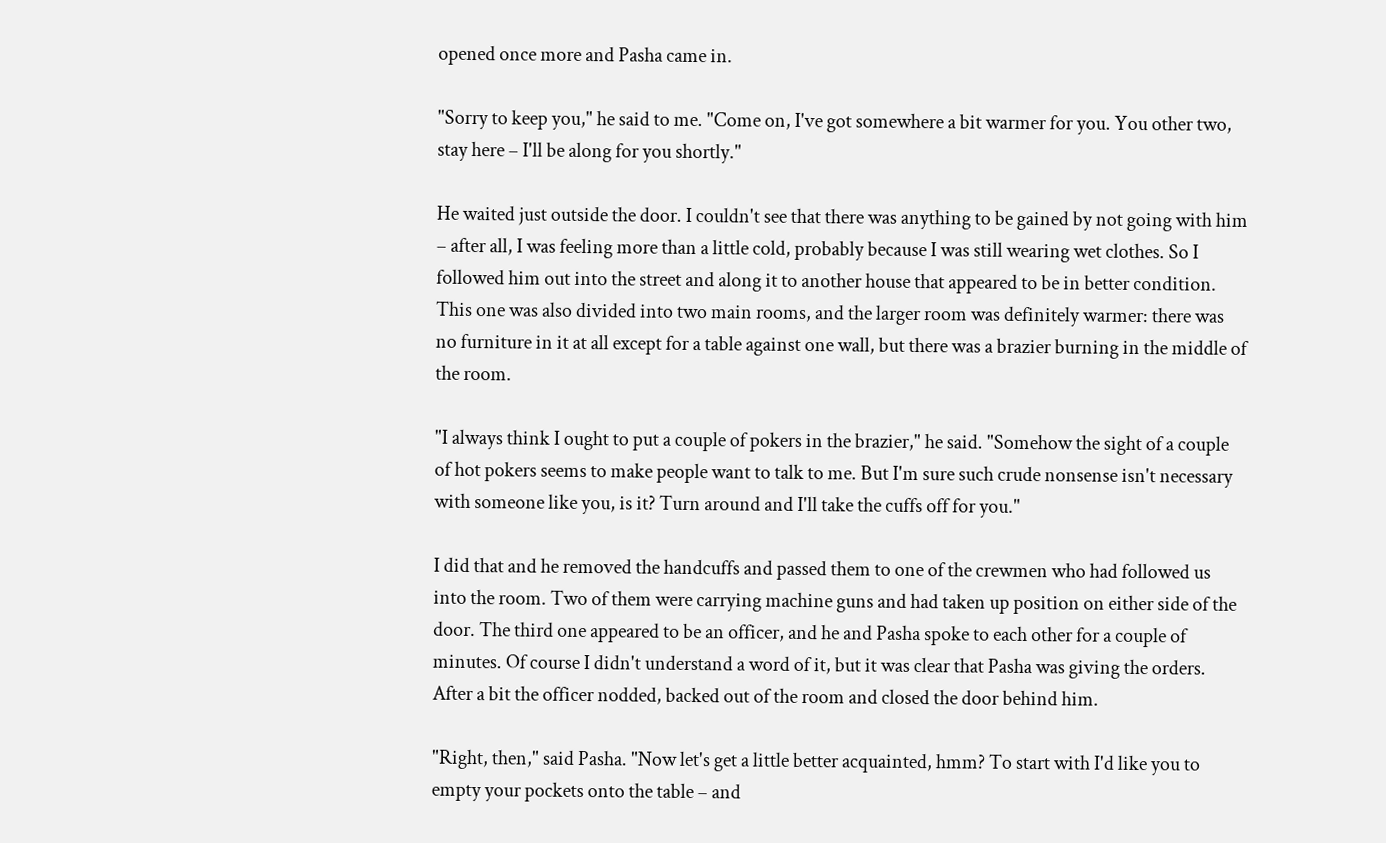opened once more and Pasha came in.

"Sorry to keep you," he said to me. "Come on, I've got somewhere a bit warmer for you. You other two, stay here – I'll be along for you shortly."

He waited just outside the door. I couldn't see that there was anything to be gained by not going with him – after all, I was feeling more than a little cold, probably because I was still wearing wet clothes. So I followed him out into the street and along it to another house that appeared to be in better condition. This one was also divided into two main rooms, and the larger room was definitely warmer: there was no furniture in it at all except for a table against one wall, but there was a brazier burning in the middle of the room.

"I always think I ought to put a couple of pokers in the brazier," he said. "Somehow the sight of a couple of hot pokers seems to make people want to talk to me. But I'm sure such crude nonsense isn't necessary with someone like you, is it? Turn around and I'll take the cuffs off for you."

I did that and he removed the handcuffs and passed them to one of the crewmen who had followed us into the room. Two of them were carrying machine guns and had taken up position on either side of the door. The third one appeared to be an officer, and he and Pasha spoke to each other for a couple of minutes. Of course I didn't understand a word of it, but it was clear that Pasha was giving the orders. After a bit the officer nodded, backed out of the room and closed the door behind him.

"Right, then," said Pasha. "Now let's get a little better acquainted, hmm? To start with I'd like you to empty your pockets onto the table – and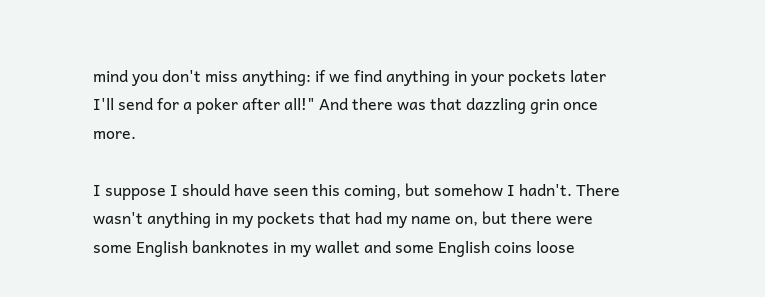mind you don't miss anything: if we find anything in your pockets later I'll send for a poker after all!" And there was that dazzling grin once more.

I suppose I should have seen this coming, but somehow I hadn't. There wasn't anything in my pockets that had my name on, but there were some English banknotes in my wallet and some English coins loose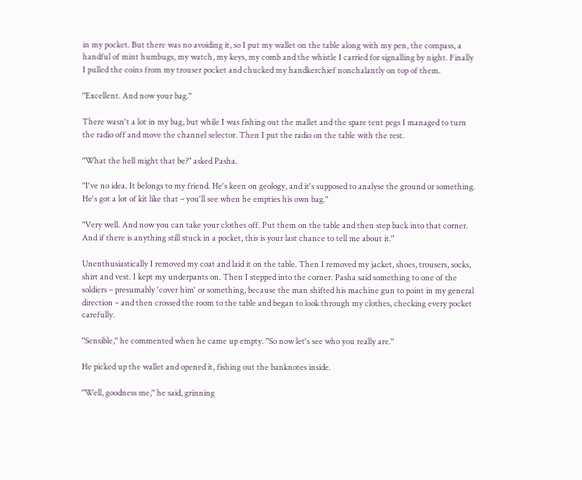in my pocket. But there was no avoiding it, so I put my wallet on the table along with my pen, the compass, a handful of mint humbugs, my watch, my keys, my comb and the whistle I carried for signalling by night. Finally I pulled the coins from my trouser pocket and chucked my handkerchief nonchalantly on top of them.

"Excellent. And now your bag."

There wasn't a lot in my bag, but while I was fishing out the mallet and the spare tent pegs I managed to turn the radio off and move the channel selector. Then I put the radio on the table with the rest.

"What the hell might that be?" asked Pasha.

"I've no idea. It belongs to my friend. He's keen on geology, and it's supposed to analyse the ground or something. He's got a lot of kit like that – you'll see when he empties his own bag."

"Very well. And now you can take your clothes off. Put them on the table and then step back into that corner. And if there is anything still stuck in a pocket, this is your last chance to tell me about it."

Unenthusiastically I removed my coat and laid it on the table. Then I removed my jacket, shoes, trousers, socks, shirt and vest. I kept my underpants on. Then I stepped into the corner. Pasha said something to one of the soldiers – presumably 'cover him' or something, because the man shifted his machine gun to point in my general direction – and then crossed the room to the table and began to look through my clothes, checking every pocket carefully.

"Sensible," he commented when he came up empty. "So now let's see who you really are."

He picked up the wallet and opened it, fishing out the banknotes inside.

"Well, goodness me," he said, grinning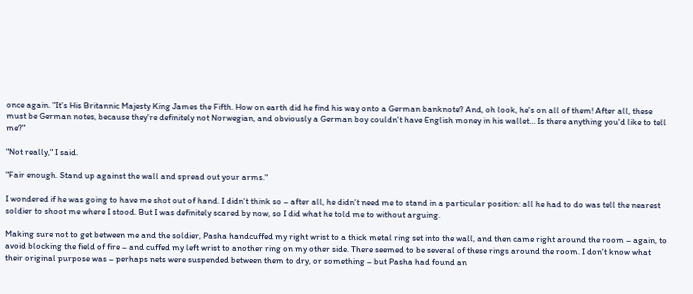once again. "It's His Britannic Majesty King James the Fifth. How on earth did he find his way onto a German banknote? And, oh look, he's on all of them! After all, these must be German notes, because they're definitely not Norwegian, and obviously a German boy couldn't have English money in his wallet… Is there anything you'd like to tell me?"

"Not really," I said.

"Fair enough. Stand up against the wall and spread out your arms."

I wondered if he was going to have me shot out of hand. I didn't think so – after all, he didn't need me to stand in a particular position: all he had to do was tell the nearest soldier to shoot me where I stood. But I was definitely scared by now, so I did what he told me to without arguing.

Making sure not to get between me and the soldier, Pasha handcuffed my right wrist to a thick metal ring set into the wall, and then came right around the room – again, to avoid blocking the field of fire – and cuffed my left wrist to another ring on my other side. There seemed to be several of these rings around the room. I don't know what their original purpose was – perhaps nets were suspended between them to dry, or something – but Pasha had found an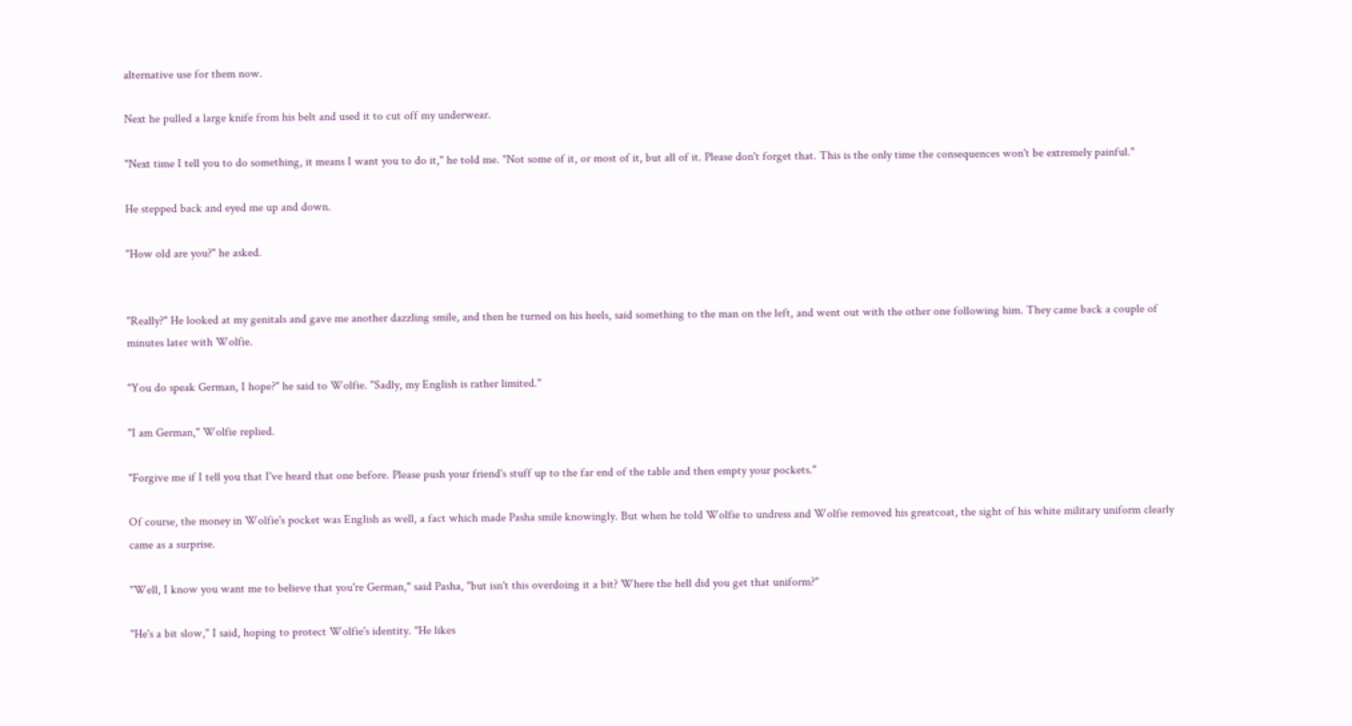alternative use for them now.

Next he pulled a large knife from his belt and used it to cut off my underwear.

"Next time I tell you to do something, it means I want you to do it," he told me. "Not some of it, or most of it, but all of it. Please don't forget that. This is the only time the consequences won't be extremely painful."

He stepped back and eyed me up and down.

"How old are you?" he asked.


"Really?" He looked at my genitals and gave me another dazzling smile, and then he turned on his heels, said something to the man on the left, and went out with the other one following him. They came back a couple of minutes later with Wolfie.

"You do speak German, I hope?" he said to Wolfie. "Sadly, my English is rather limited."

"I am German," Wolfie replied.

"Forgive me if I tell you that I've heard that one before. Please push your friend's stuff up to the far end of the table and then empty your pockets."

Of course, the money in Wolfie's pocket was English as well, a fact which made Pasha smile knowingly. But when he told Wolfie to undress and Wolfie removed his greatcoat, the sight of his white military uniform clearly came as a surprise.

"Well, I know you want me to believe that you're German," said Pasha, "but isn't this overdoing it a bit? Where the hell did you get that uniform?"

"He's a bit slow," I said, hoping to protect Wolfie's identity. "He likes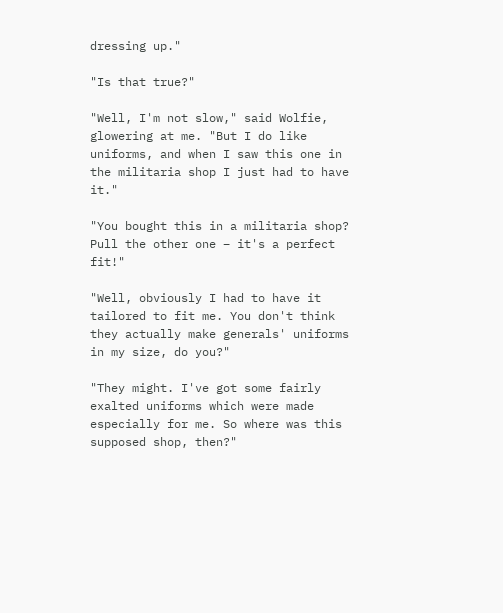dressing up."

"Is that true?"

"Well, I'm not slow," said Wolfie, glowering at me. "But I do like uniforms, and when I saw this one in the militaria shop I just had to have it."

"You bought this in a militaria shop? Pull the other one – it's a perfect fit!"

"Well, obviously I had to have it tailored to fit me. You don't think they actually make generals' uniforms in my size, do you?"

"They might. I've got some fairly exalted uniforms which were made especially for me. So where was this supposed shop, then?"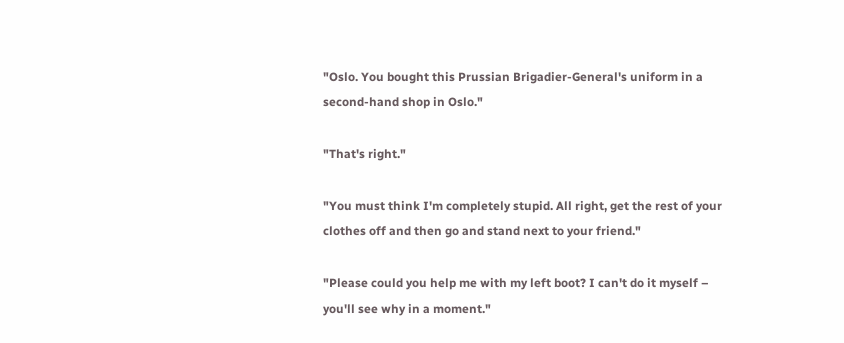"Oslo. You bought this Prussian Brigadier-General's uniform in a second-hand shop in Oslo."

"That's right."

"You must think I'm completely stupid. All right, get the rest of your clothes off and then go and stand next to your friend."

"Please could you help me with my left boot? I can't do it myself – you'll see why in a moment."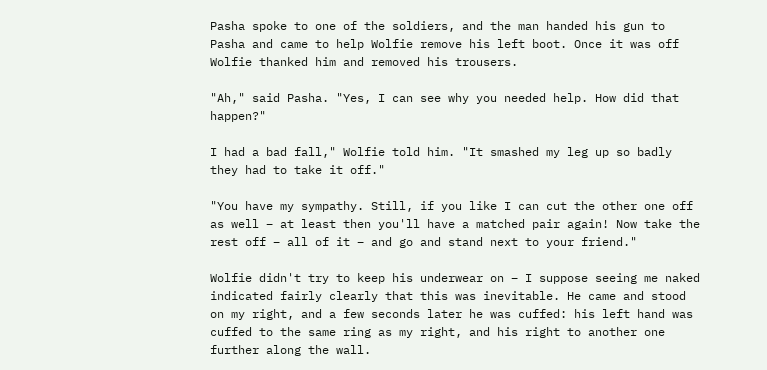Pasha spoke to one of the soldiers, and the man handed his gun to Pasha and came to help Wolfie remove his left boot. Once it was off Wolfie thanked him and removed his trousers.

"Ah," said Pasha. "Yes, I can see why you needed help. How did that happen?"

I had a bad fall," Wolfie told him. "It smashed my leg up so badly they had to take it off."

"You have my sympathy. Still, if you like I can cut the other one off as well – at least then you'll have a matched pair again! Now take the rest off – all of it – and go and stand next to your friend."

Wolfie didn't try to keep his underwear on – I suppose seeing me naked indicated fairly clearly that this was inevitable. He came and stood on my right, and a few seconds later he was cuffed: his left hand was cuffed to the same ring as my right, and his right to another one further along the wall.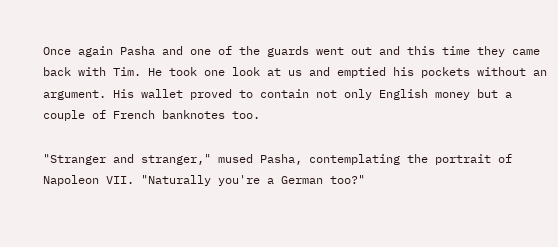Once again Pasha and one of the guards went out and this time they came back with Tim. He took one look at us and emptied his pockets without an argument. His wallet proved to contain not only English money but a couple of French banknotes too.

"Stranger and stranger," mused Pasha, contemplating the portrait of Napoleon VII. "Naturally you're a German too?"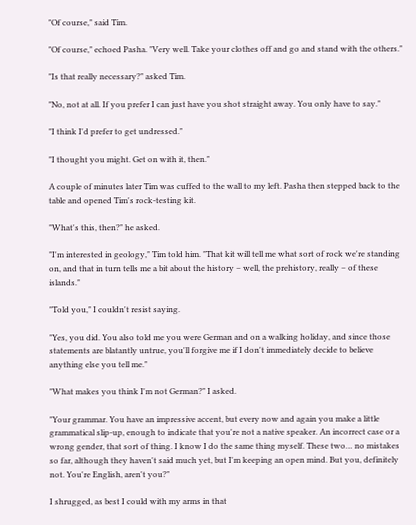"Of course," said Tim.

"Of course," echoed Pasha. "Very well. Take your clothes off and go and stand with the others."

"Is that really necessary?" asked Tim.

"No, not at all. If you prefer I can just have you shot straight away. You only have to say."

"I think I'd prefer to get undressed."

"I thought you might. Get on with it, then."

A couple of minutes later Tim was cuffed to the wall to my left. Pasha then stepped back to the table and opened Tim's rock-testing kit.

"What's this, then?" he asked.

"I'm interested in geology," Tim told him. "That kit will tell me what sort of rock we're standing on, and that in turn tells me a bit about the history – well, the prehistory, really – of these islands."

"Told you," I couldn't resist saying.

"Yes, you did. You also told me you were German and on a walking holiday, and since those statements are blatantly untrue, you'll forgive me if I don't immediately decide to believe anything else you tell me."

"What makes you think I'm not German?" I asked.

"Your grammar. You have an impressive accent, but every now and again you make a little grammatical slip-up, enough to indicate that you're not a native speaker. An incorrect case or a wrong gender, that sort of thing. I know I do the same thing myself. These two… no mistakes so far, although they haven't said much yet, but I'm keeping an open mind. But you, definitely not. You're English, aren't you?"

I shrugged, as best I could with my arms in that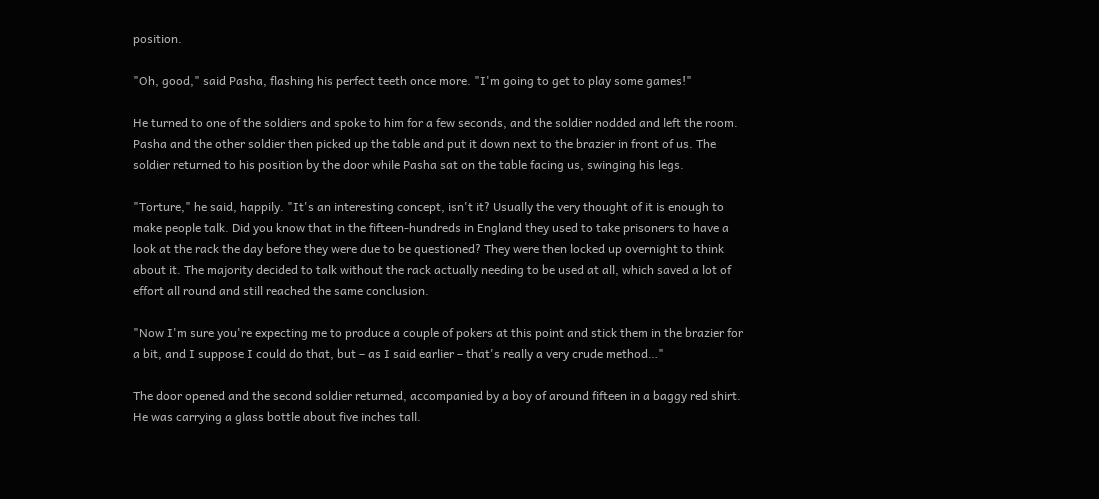position.

"Oh, good," said Pasha, flashing his perfect teeth once more. "I'm going to get to play some games!"

He turned to one of the soldiers and spoke to him for a few seconds, and the soldier nodded and left the room. Pasha and the other soldier then picked up the table and put it down next to the brazier in front of us. The soldier returned to his position by the door while Pasha sat on the table facing us, swinging his legs.

"Torture," he said, happily. "It's an interesting concept, isn't it? Usually the very thought of it is enough to make people talk. Did you know that in the fifteen-hundreds in England they used to take prisoners to have a look at the rack the day before they were due to be questioned? They were then locked up overnight to think about it. The majority decided to talk without the rack actually needing to be used at all, which saved a lot of effort all round and still reached the same conclusion.

"Now I'm sure you're expecting me to produce a couple of pokers at this point and stick them in the brazier for a bit, and I suppose I could do that, but – as I said earlier – that's really a very crude method…"

The door opened and the second soldier returned, accompanied by a boy of around fifteen in a baggy red shirt. He was carrying a glass bottle about five inches tall.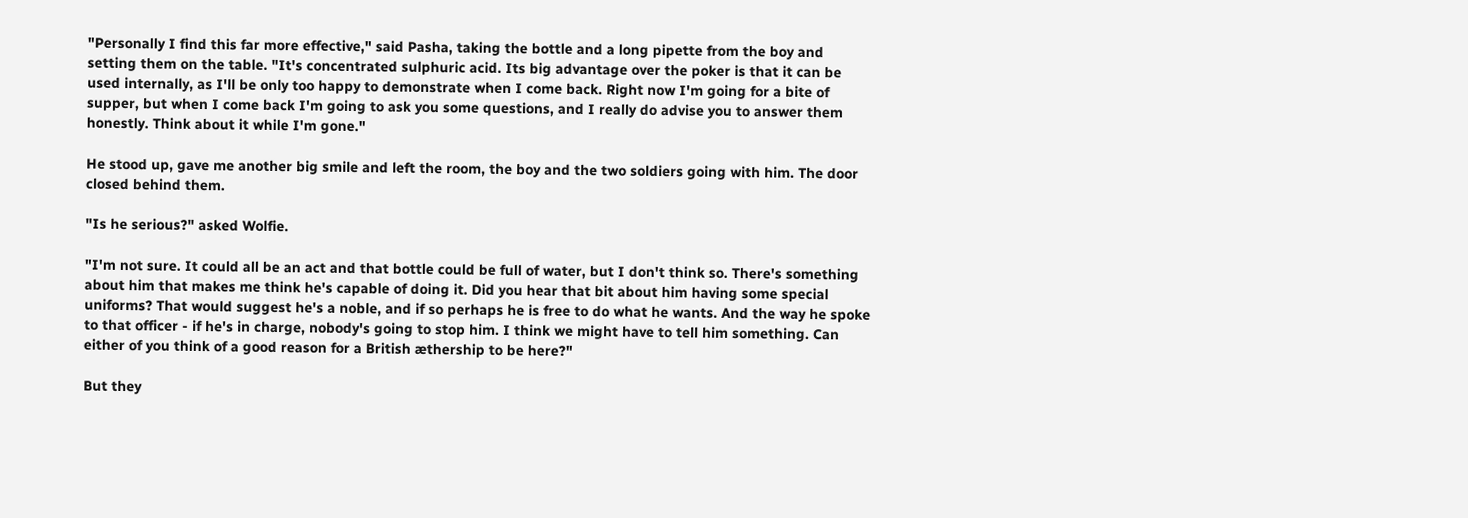"Personally I find this far more effective," said Pasha, taking the bottle and a long pipette from the boy and setting them on the table. "It's concentrated sulphuric acid. Its big advantage over the poker is that it can be used internally, as I'll be only too happy to demonstrate when I come back. Right now I'm going for a bite of supper, but when I come back I'm going to ask you some questions, and I really do advise you to answer them honestly. Think about it while I'm gone."

He stood up, gave me another big smile and left the room, the boy and the two soldiers going with him. The door closed behind them.

"Is he serious?" asked Wolfie.

"I'm not sure. It could all be an act and that bottle could be full of water, but I don't think so. There's something about him that makes me think he's capable of doing it. Did you hear that bit about him having some special uniforms? That would suggest he's a noble, and if so perhaps he is free to do what he wants. And the way he spoke to that officer - if he's in charge, nobody's going to stop him. I think we might have to tell him something. Can either of you think of a good reason for a British æthership to be here?"

But they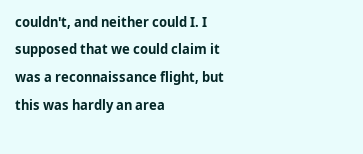couldn't, and neither could I. I supposed that we could claim it was a reconnaissance flight, but this was hardly an area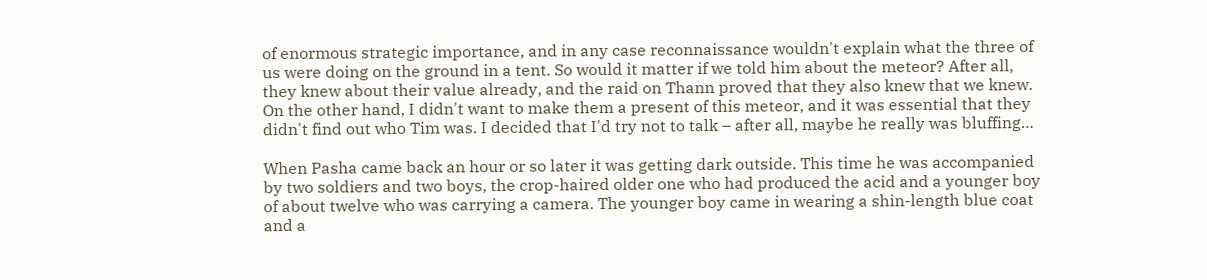of enormous strategic importance, and in any case reconnaissance wouldn't explain what the three of us were doing on the ground in a tent. So would it matter if we told him about the meteor? After all, they knew about their value already, and the raid on Thann proved that they also knew that we knew. On the other hand, I didn't want to make them a present of this meteor, and it was essential that they didn't find out who Tim was. I decided that I'd try not to talk – after all, maybe he really was bluffing…

When Pasha came back an hour or so later it was getting dark outside. This time he was accompanied by two soldiers and two boys, the crop-haired older one who had produced the acid and a younger boy of about twelve who was carrying a camera. The younger boy came in wearing a shin-length blue coat and a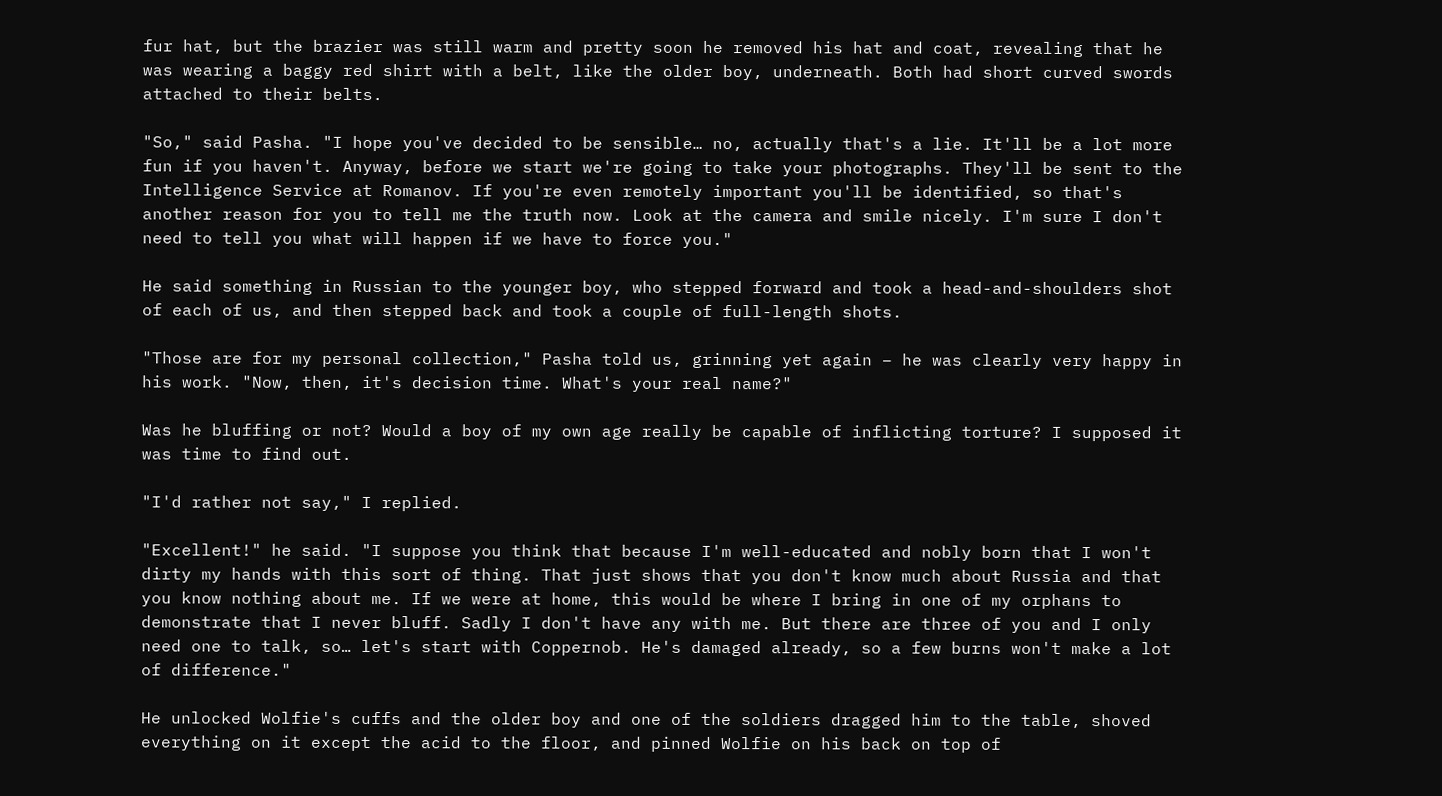fur hat, but the brazier was still warm and pretty soon he removed his hat and coat, revealing that he was wearing a baggy red shirt with a belt, like the older boy, underneath. Both had short curved swords attached to their belts.

"So," said Pasha. "I hope you've decided to be sensible… no, actually that's a lie. It'll be a lot more fun if you haven't. Anyway, before we start we're going to take your photographs. They'll be sent to the Intelligence Service at Romanov. If you're even remotely important you'll be identified, so that's another reason for you to tell me the truth now. Look at the camera and smile nicely. I'm sure I don't need to tell you what will happen if we have to force you."

He said something in Russian to the younger boy, who stepped forward and took a head-and-shoulders shot of each of us, and then stepped back and took a couple of full-length shots.

"Those are for my personal collection," Pasha told us, grinning yet again – he was clearly very happy in his work. "Now, then, it's decision time. What's your real name?"

Was he bluffing or not? Would a boy of my own age really be capable of inflicting torture? I supposed it was time to find out.

"I'd rather not say," I replied.

"Excellent!" he said. "I suppose you think that because I'm well-educated and nobly born that I won't dirty my hands with this sort of thing. That just shows that you don't know much about Russia and that you know nothing about me. If we were at home, this would be where I bring in one of my orphans to demonstrate that I never bluff. Sadly I don't have any with me. But there are three of you and I only need one to talk, so… let's start with Coppernob. He's damaged already, so a few burns won't make a lot of difference."

He unlocked Wolfie's cuffs and the older boy and one of the soldiers dragged him to the table, shoved everything on it except the acid to the floor, and pinned Wolfie on his back on top of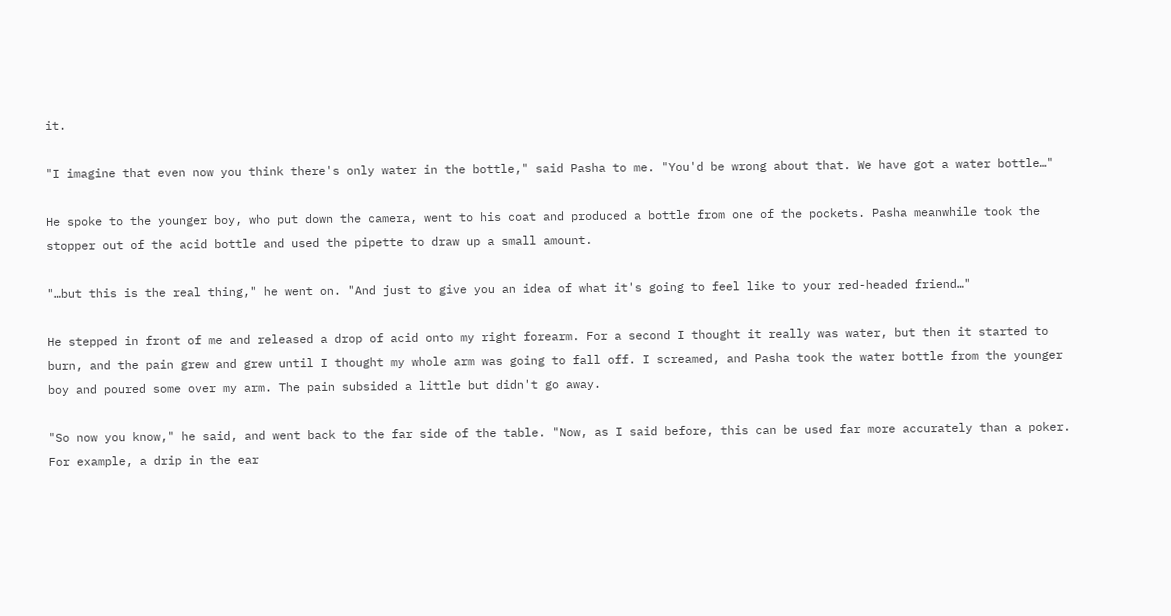it.

"I imagine that even now you think there's only water in the bottle," said Pasha to me. "You'd be wrong about that. We have got a water bottle…"

He spoke to the younger boy, who put down the camera, went to his coat and produced a bottle from one of the pockets. Pasha meanwhile took the stopper out of the acid bottle and used the pipette to draw up a small amount.

"…but this is the real thing," he went on. "And just to give you an idea of what it's going to feel like to your red-headed friend…"

He stepped in front of me and released a drop of acid onto my right forearm. For a second I thought it really was water, but then it started to burn, and the pain grew and grew until I thought my whole arm was going to fall off. I screamed, and Pasha took the water bottle from the younger boy and poured some over my arm. The pain subsided a little but didn't go away.

"So now you know," he said, and went back to the far side of the table. "Now, as I said before, this can be used far more accurately than a poker. For example, a drip in the ear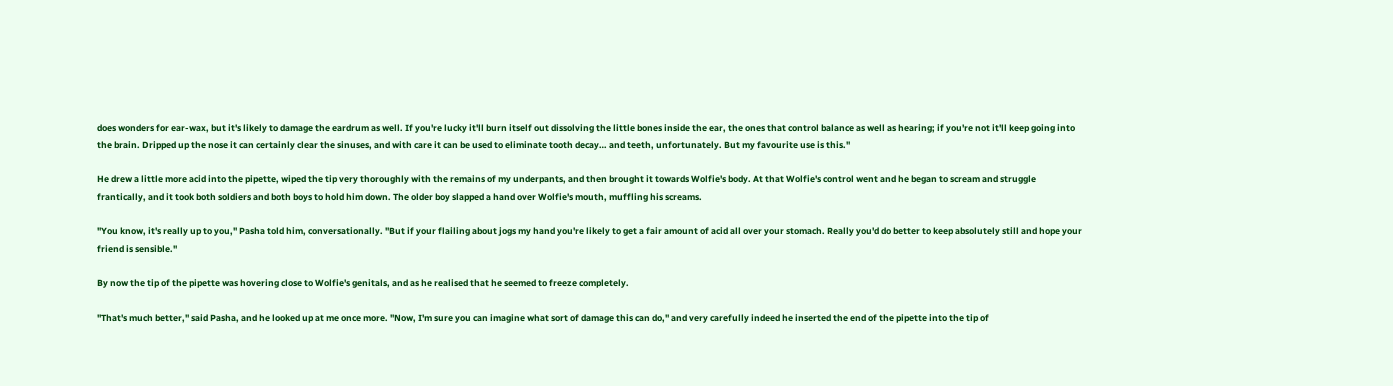does wonders for ear-wax, but it's likely to damage the eardrum as well. If you're lucky it'll burn itself out dissolving the little bones inside the ear, the ones that control balance as well as hearing; if you're not it'll keep going into the brain. Dripped up the nose it can certainly clear the sinuses, and with care it can be used to eliminate tooth decay… and teeth, unfortunately. But my favourite use is this."

He drew a little more acid into the pipette, wiped the tip very thoroughly with the remains of my underpants, and then brought it towards Wolfie's body. At that Wolfie's control went and he began to scream and struggle frantically, and it took both soldiers and both boys to hold him down. The older boy slapped a hand over Wolfie's mouth, muffling his screams.

"You know, it's really up to you," Pasha told him, conversationally. "But if your flailing about jogs my hand you're likely to get a fair amount of acid all over your stomach. Really you'd do better to keep absolutely still and hope your friend is sensible."

By now the tip of the pipette was hovering close to Wolfie's genitals, and as he realised that he seemed to freeze completely.

"That's much better," said Pasha, and he looked up at me once more. "Now, I'm sure you can imagine what sort of damage this can do," and very carefully indeed he inserted the end of the pipette into the tip of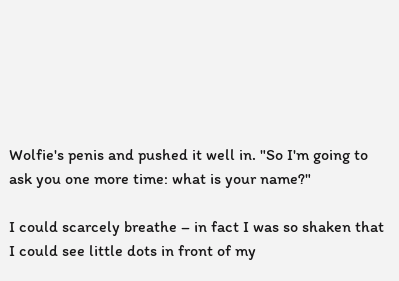Wolfie's penis and pushed it well in. "So I'm going to ask you one more time: what is your name?"

I could scarcely breathe – in fact I was so shaken that I could see little dots in front of my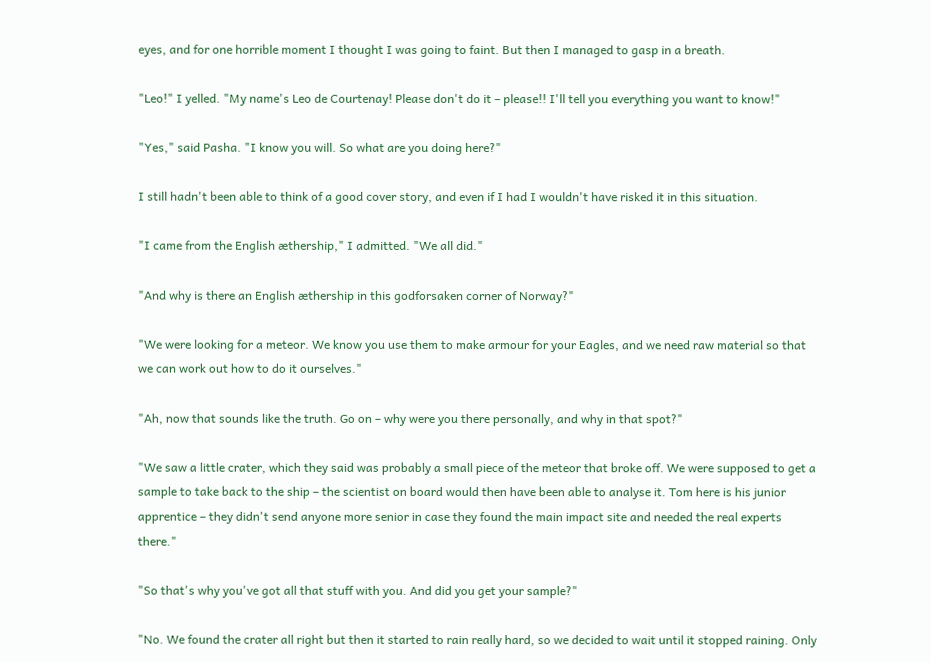eyes, and for one horrible moment I thought I was going to faint. But then I managed to gasp in a breath.

"Leo!" I yelled. "My name's Leo de Courtenay! Please don't do it – please!! I'll tell you everything you want to know!"

"Yes," said Pasha. "I know you will. So what are you doing here?"

I still hadn't been able to think of a good cover story, and even if I had I wouldn't have risked it in this situation.

"I came from the English æthership," I admitted. "We all did."

"And why is there an English æthership in this godforsaken corner of Norway?"

"We were looking for a meteor. We know you use them to make armour for your Eagles, and we need raw material so that we can work out how to do it ourselves."

"Ah, now that sounds like the truth. Go on – why were you there personally, and why in that spot?"

"We saw a little crater, which they said was probably a small piece of the meteor that broke off. We were supposed to get a sample to take back to the ship – the scientist on board would then have been able to analyse it. Tom here is his junior apprentice – they didn't send anyone more senior in case they found the main impact site and needed the real experts there."

"So that's why you've got all that stuff with you. And did you get your sample?"

"No. We found the crater all right but then it started to rain really hard, so we decided to wait until it stopped raining. Only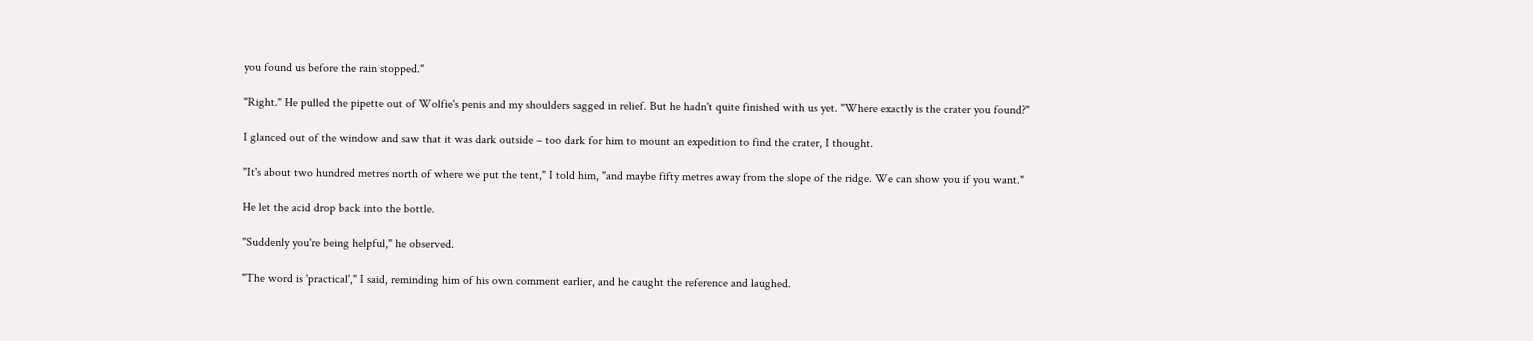you found us before the rain stopped."

"Right." He pulled the pipette out of Wolfie's penis and my shoulders sagged in relief. But he hadn't quite finished with us yet. "Where exactly is the crater you found?"

I glanced out of the window and saw that it was dark outside – too dark for him to mount an expedition to find the crater, I thought.

"It's about two hundred metres north of where we put the tent," I told him, "and maybe fifty metres away from the slope of the ridge. We can show you if you want."

He let the acid drop back into the bottle.

"Suddenly you're being helpful," he observed.

"The word is 'practical'," I said, reminding him of his own comment earlier, and he caught the reference and laughed.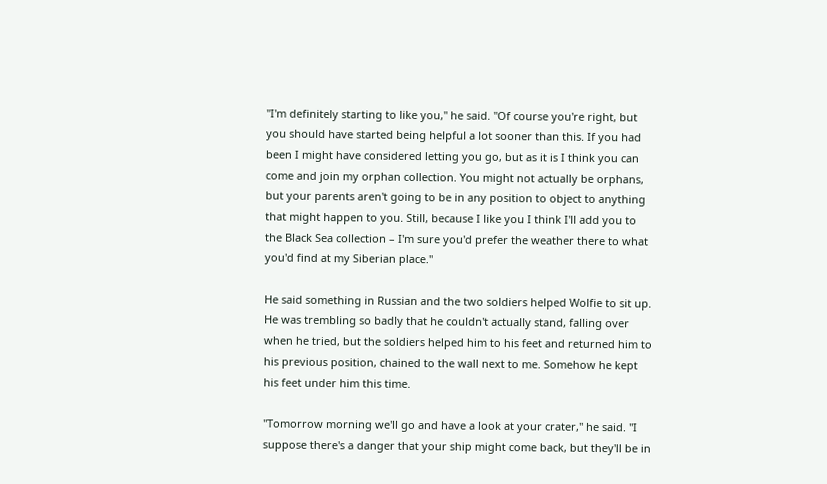"I'm definitely starting to like you," he said. "Of course you're right, but you should have started being helpful a lot sooner than this. If you had been I might have considered letting you go, but as it is I think you can come and join my orphan collection. You might not actually be orphans, but your parents aren't going to be in any position to object to anything that might happen to you. Still, because I like you I think I'll add you to the Black Sea collection – I'm sure you'd prefer the weather there to what you'd find at my Siberian place."

He said something in Russian and the two soldiers helped Wolfie to sit up. He was trembling so badly that he couldn't actually stand, falling over when he tried, but the soldiers helped him to his feet and returned him to his previous position, chained to the wall next to me. Somehow he kept his feet under him this time.

"Tomorrow morning we'll go and have a look at your crater," he said. "I suppose there's a danger that your ship might come back, but they'll be in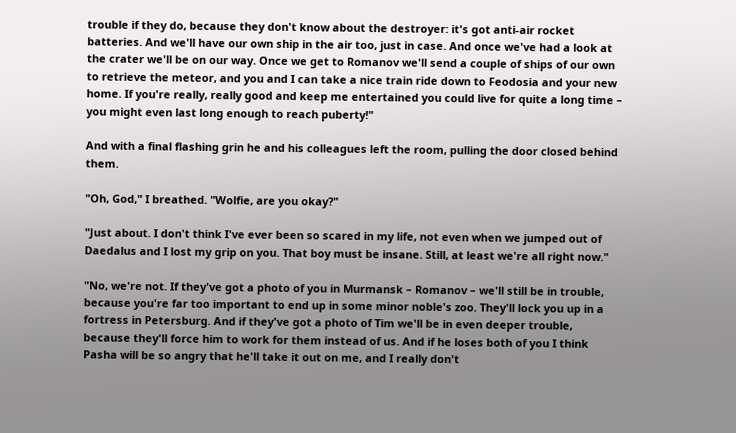trouble if they do, because they don't know about the destroyer: it's got anti-air rocket batteries. And we'll have our own ship in the air too, just in case. And once we've had a look at the crater we'll be on our way. Once we get to Romanov we'll send a couple of ships of our own to retrieve the meteor, and you and I can take a nice train ride down to Feodosia and your new home. If you're really, really good and keep me entertained you could live for quite a long time – you might even last long enough to reach puberty!"

And with a final flashing grin he and his colleagues left the room, pulling the door closed behind them.

"Oh, God," I breathed. "Wolfie, are you okay?"

"Just about. I don't think I've ever been so scared in my life, not even when we jumped out of Daedalus and I lost my grip on you. That boy must be insane. Still, at least we're all right now."

"No, we're not. If they've got a photo of you in Murmansk – Romanov – we'll still be in trouble, because you're far too important to end up in some minor noble's zoo. They'll lock you up in a fortress in Petersburg. And if they've got a photo of Tim we'll be in even deeper trouble, because they'll force him to work for them instead of us. And if he loses both of you I think Pasha will be so angry that he'll take it out on me, and I really don't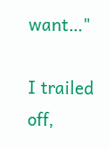want…"

I trailed off,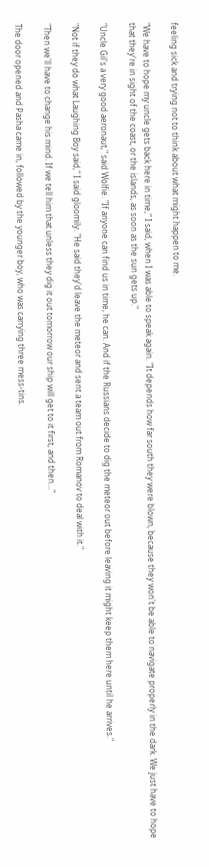feeling sick and trying not to think about what might happen to me.

"We have to hope my uncle gets back here in time," I said, when I was able to speak again. "It depends how far south they were blown, because they won't be able to navigate properly in the dark. We just have to hope that they're in sight of the coast, or the islands, as soon as the sun gets up."

"Uncle Gil's a very good aeronaut," said Wolfie. "If anyone can find us in time, he can. And if the Russians decide to dig the meteor out before leaving it might keep them here until he arrives."

"Not if they do what Laughing Boy said," I said gloomily. "He said they'd leave the meteor and sent a team out from Romanov to deal with it."

"Then we'll have to change his mind. If we tell him that unless they dig it out tomorrow our ship will get to it first, and then…"

The door opened and Pasha came in, followed by the younger boy, who was carrying three mess-tins.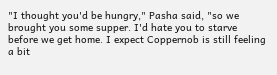"I thought you'd be hungry," Pasha said, "so we brought you some supper. I'd hate you to starve before we get home. I expect Coppernob is still feeling a bit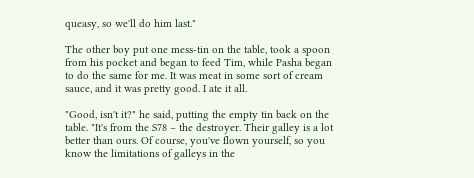queasy, so we'll do him last."

The other boy put one mess-tin on the table, took a spoon from his pocket and began to feed Tim, while Pasha began to do the same for me. It was meat in some sort of cream sauce, and it was pretty good. I ate it all.

"Good, isn't it?" he said, putting the empty tin back on the table. "It's from the S78 – the destroyer. Their galley is a lot better than ours. Of course, you've flown yourself, so you know the limitations of galleys in the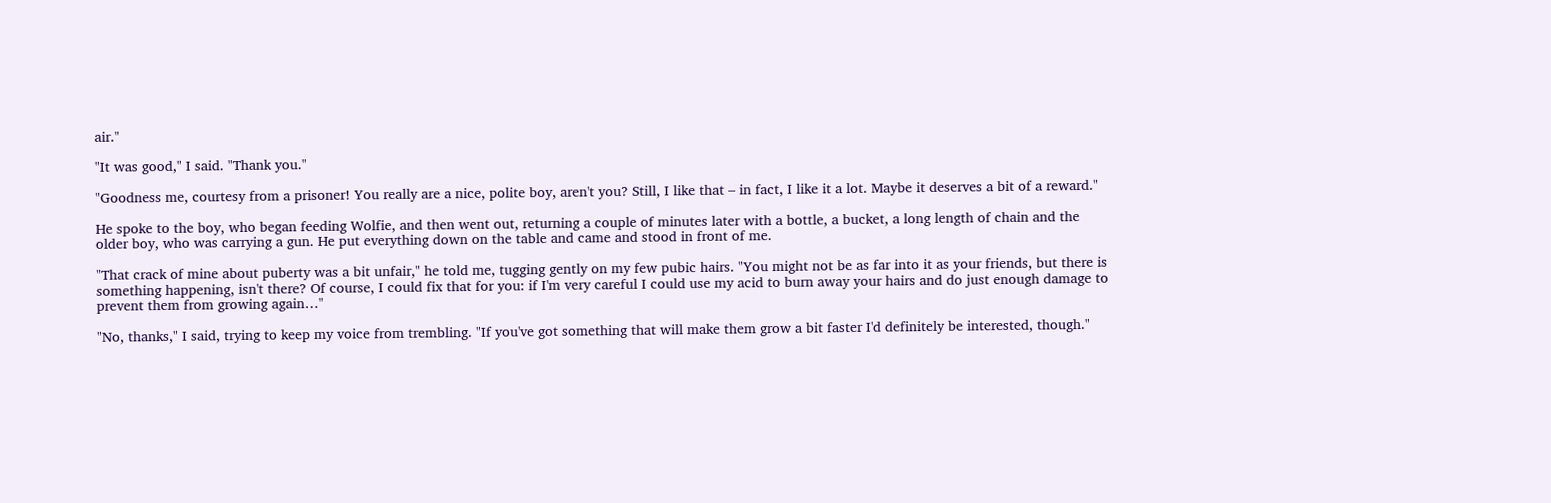air."

"It was good," I said. "Thank you."

"Goodness me, courtesy from a prisoner! You really are a nice, polite boy, aren't you? Still, I like that – in fact, I like it a lot. Maybe it deserves a bit of a reward."

He spoke to the boy, who began feeding Wolfie, and then went out, returning a couple of minutes later with a bottle, a bucket, a long length of chain and the older boy, who was carrying a gun. He put everything down on the table and came and stood in front of me.

"That crack of mine about puberty was a bit unfair," he told me, tugging gently on my few pubic hairs. "You might not be as far into it as your friends, but there is something happening, isn't there? Of course, I could fix that for you: if I'm very careful I could use my acid to burn away your hairs and do just enough damage to prevent them from growing again…"

"No, thanks," I said, trying to keep my voice from trembling. "If you've got something that will make them grow a bit faster I'd definitely be interested, though."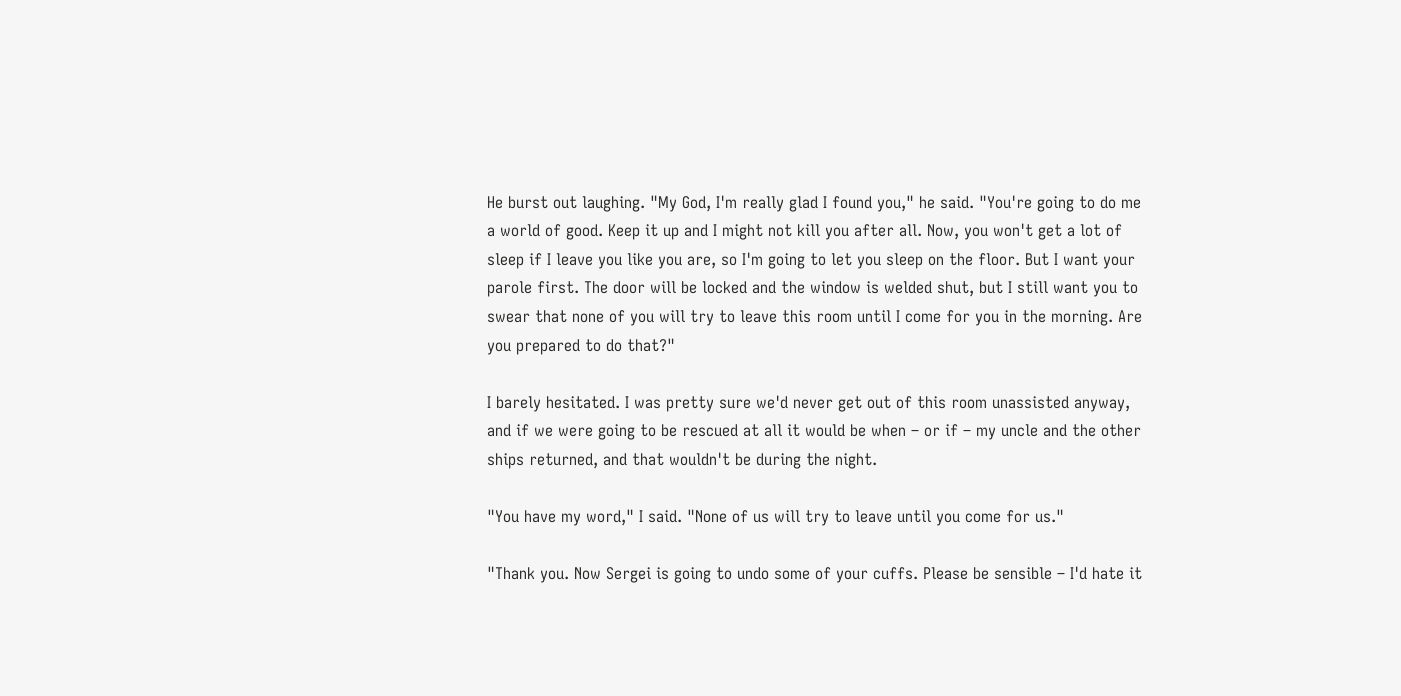He burst out laughing. "My God, I'm really glad I found you," he said. "You're going to do me a world of good. Keep it up and I might not kill you after all. Now, you won't get a lot of sleep if I leave you like you are, so I'm going to let you sleep on the floor. But I want your parole first. The door will be locked and the window is welded shut, but I still want you to swear that none of you will try to leave this room until I come for you in the morning. Are you prepared to do that?"

I barely hesitated. I was pretty sure we'd never get out of this room unassisted anyway, and if we were going to be rescued at all it would be when – or if – my uncle and the other ships returned, and that wouldn't be during the night.

"You have my word," I said. "None of us will try to leave until you come for us."

"Thank you. Now Sergei is going to undo some of your cuffs. Please be sensible – I'd hate it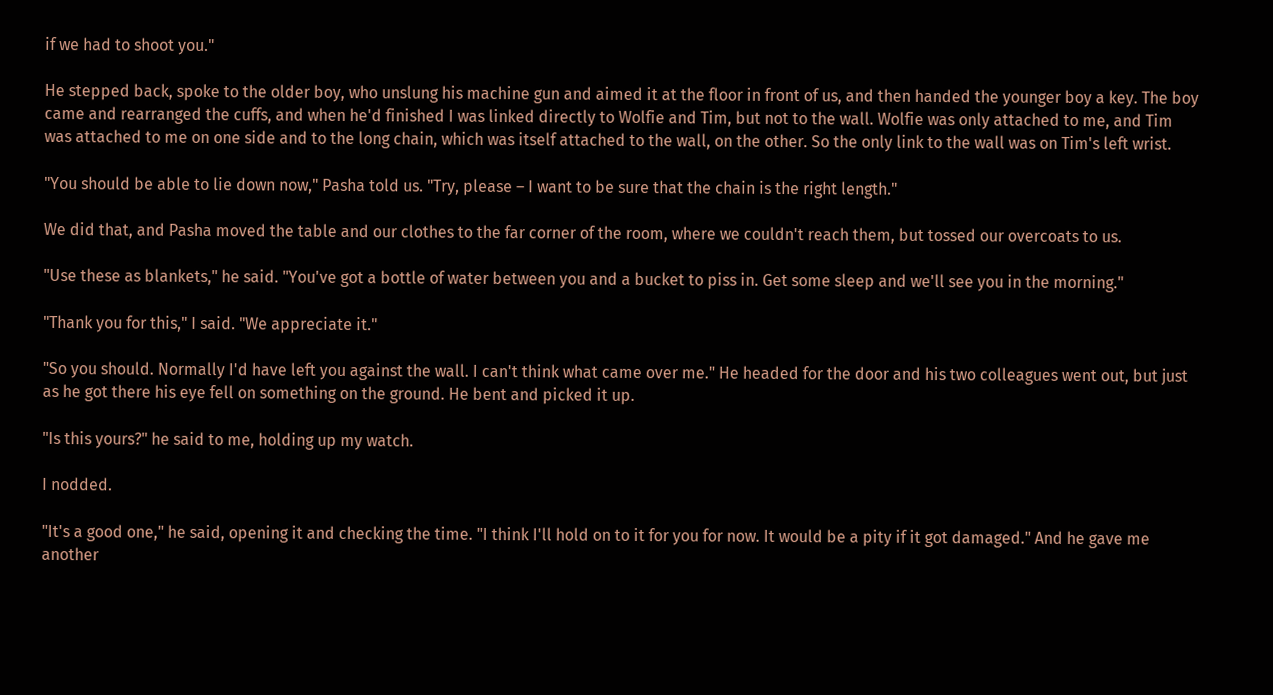if we had to shoot you."

He stepped back, spoke to the older boy, who unslung his machine gun and aimed it at the floor in front of us, and then handed the younger boy a key. The boy came and rearranged the cuffs, and when he'd finished I was linked directly to Wolfie and Tim, but not to the wall. Wolfie was only attached to me, and Tim was attached to me on one side and to the long chain, which was itself attached to the wall, on the other. So the only link to the wall was on Tim's left wrist.

"You should be able to lie down now," Pasha told us. "Try, please – I want to be sure that the chain is the right length."

We did that, and Pasha moved the table and our clothes to the far corner of the room, where we couldn't reach them, but tossed our overcoats to us.

"Use these as blankets," he said. "You've got a bottle of water between you and a bucket to piss in. Get some sleep and we'll see you in the morning."

"Thank you for this," I said. "We appreciate it."

"So you should. Normally I'd have left you against the wall. I can't think what came over me." He headed for the door and his two colleagues went out, but just as he got there his eye fell on something on the ground. He bent and picked it up.

"Is this yours?" he said to me, holding up my watch.

I nodded.

"It's a good one," he said, opening it and checking the time. "I think I'll hold on to it for you for now. It would be a pity if it got damaged." And he gave me another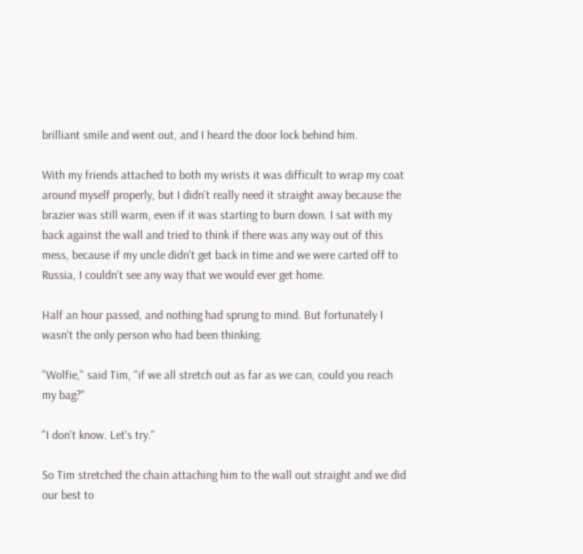brilliant smile and went out, and I heard the door lock behind him.

With my friends attached to both my wrists it was difficult to wrap my coat around myself properly, but I didn't really need it straight away because the brazier was still warm, even if it was starting to burn down. I sat with my back against the wall and tried to think if there was any way out of this mess, because if my uncle didn't get back in time and we were carted off to Russia, I couldn't see any way that we would ever get home.

Half an hour passed, and nothing had sprung to mind. But fortunately I wasn't the only person who had been thinking.

"Wolfie," said Tim, "if we all stretch out as far as we can, could you reach my bag?"

"I don't know. Let's try."

So Tim stretched the chain attaching him to the wall out straight and we did our best to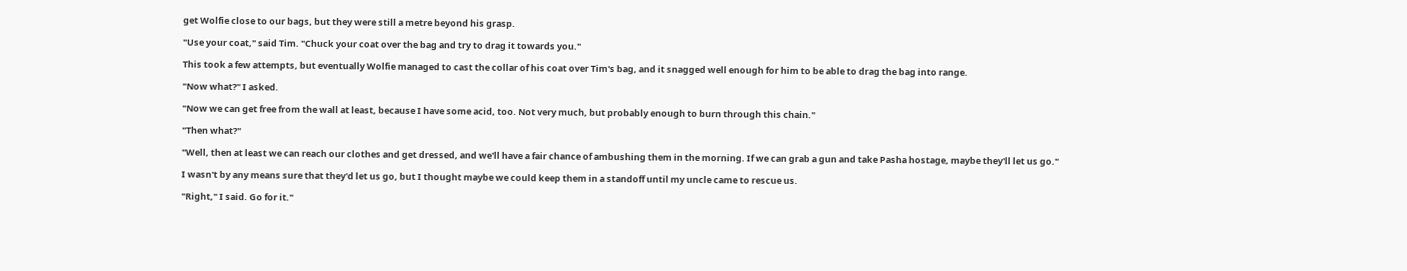get Wolfie close to our bags, but they were still a metre beyond his grasp.

"Use your coat," said Tim. "Chuck your coat over the bag and try to drag it towards you."

This took a few attempts, but eventually Wolfie managed to cast the collar of his coat over Tim's bag, and it snagged well enough for him to be able to drag the bag into range.

"Now what?" I asked.

"Now we can get free from the wall at least, because I have some acid, too. Not very much, but probably enough to burn through this chain."

"Then what?"

"Well, then at least we can reach our clothes and get dressed, and we'll have a fair chance of ambushing them in the morning. If we can grab a gun and take Pasha hostage, maybe they'll let us go."

I wasn't by any means sure that they'd let us go, but I thought maybe we could keep them in a standoff until my uncle came to rescue us.

"Right," I said. Go for it."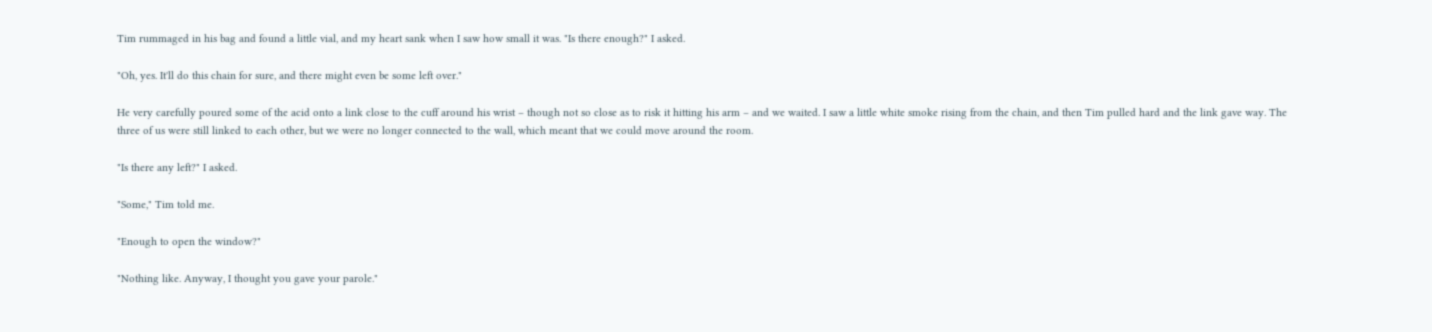Tim rummaged in his bag and found a little vial, and my heart sank when I saw how small it was. "Is there enough?" I asked.

"Oh, yes. It'll do this chain for sure, and there might even be some left over."

He very carefully poured some of the acid onto a link close to the cuff around his wrist – though not so close as to risk it hitting his arm – and we waited. I saw a little white smoke rising from the chain, and then Tim pulled hard and the link gave way. The three of us were still linked to each other, but we were no longer connected to the wall, which meant that we could move around the room.

"Is there any left?" I asked.

"Some," Tim told me.

"Enough to open the window?"

"Nothing like. Anyway, I thought you gave your parole."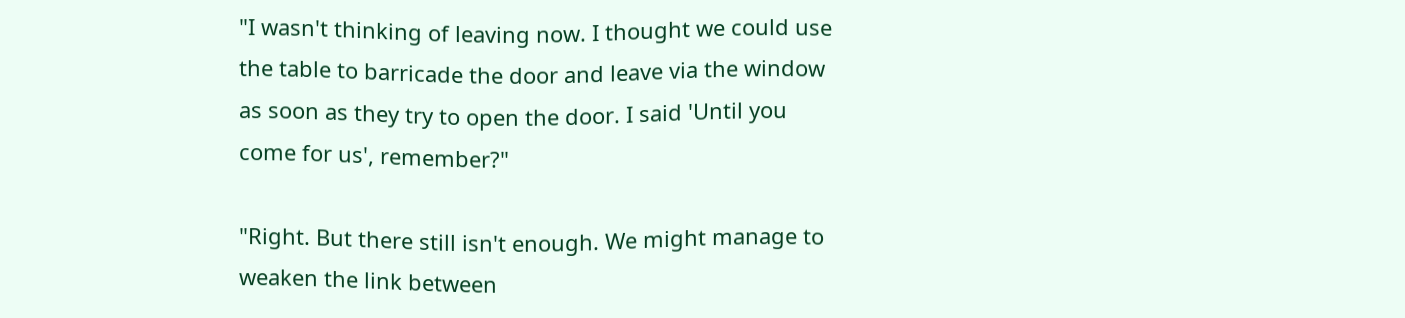"I wasn't thinking of leaving now. I thought we could use the table to barricade the door and leave via the window as soon as they try to open the door. I said 'Until you come for us', remember?"

"Right. But there still isn't enough. We might manage to weaken the link between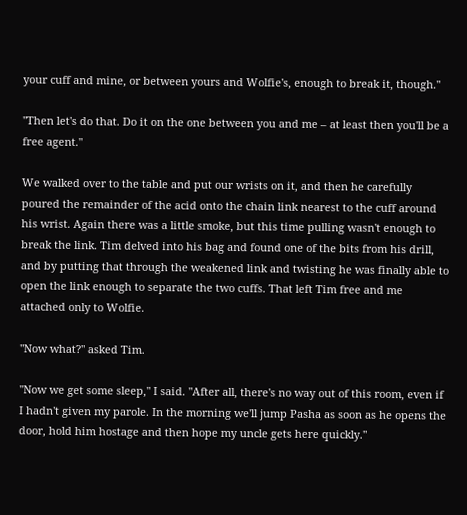your cuff and mine, or between yours and Wolfie's, enough to break it, though."

"Then let's do that. Do it on the one between you and me – at least then you'll be a free agent."

We walked over to the table and put our wrists on it, and then he carefully poured the remainder of the acid onto the chain link nearest to the cuff around his wrist. Again there was a little smoke, but this time pulling wasn't enough to break the link. Tim delved into his bag and found one of the bits from his drill, and by putting that through the weakened link and twisting he was finally able to open the link enough to separate the two cuffs. That left Tim free and me attached only to Wolfie.

"Now what?" asked Tim.

"Now we get some sleep," I said. "After all, there's no way out of this room, even if I hadn't given my parole. In the morning we'll jump Pasha as soon as he opens the door, hold him hostage and then hope my uncle gets here quickly."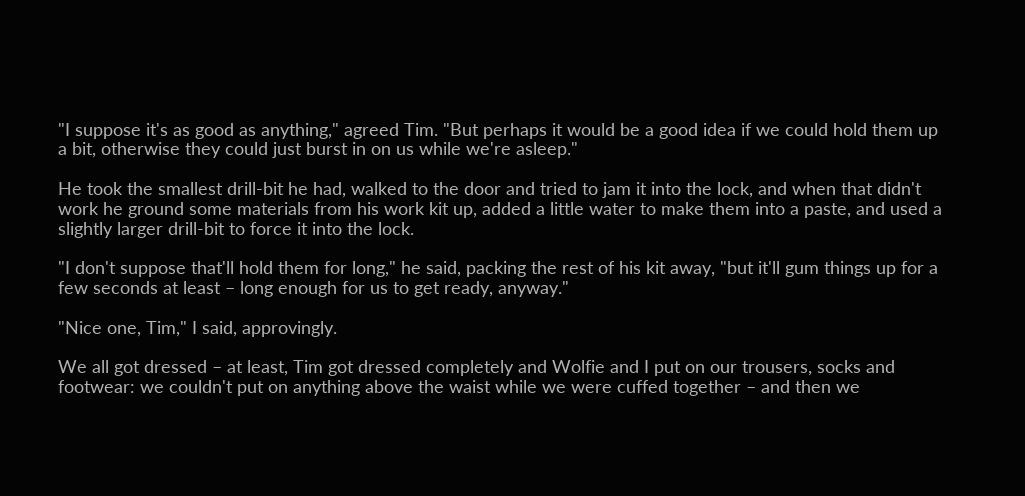"I suppose it's as good as anything," agreed Tim. "But perhaps it would be a good idea if we could hold them up a bit, otherwise they could just burst in on us while we're asleep."

He took the smallest drill-bit he had, walked to the door and tried to jam it into the lock, and when that didn't work he ground some materials from his work kit up, added a little water to make them into a paste, and used a slightly larger drill-bit to force it into the lock.

"I don't suppose that'll hold them for long," he said, packing the rest of his kit away, "but it'll gum things up for a few seconds at least – long enough for us to get ready, anyway."

"Nice one, Tim," I said, approvingly.

We all got dressed – at least, Tim got dressed completely and Wolfie and I put on our trousers, socks and footwear: we couldn't put on anything above the waist while we were cuffed together – and then we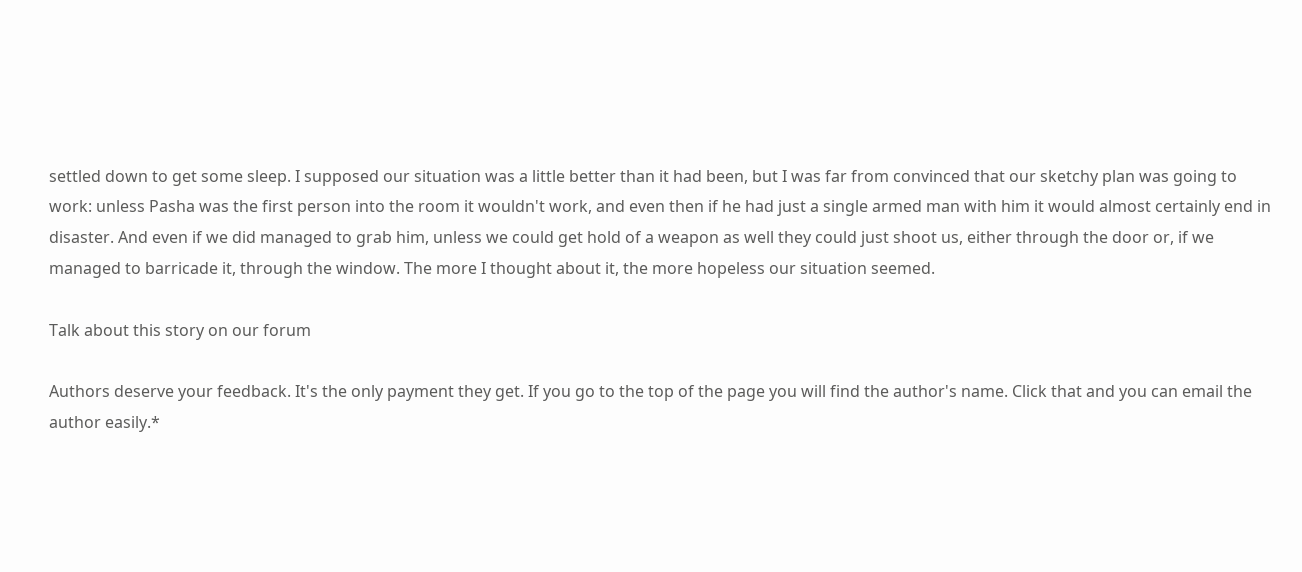settled down to get some sleep. I supposed our situation was a little better than it had been, but I was far from convinced that our sketchy plan was going to work: unless Pasha was the first person into the room it wouldn't work, and even then if he had just a single armed man with him it would almost certainly end in disaster. And even if we did managed to grab him, unless we could get hold of a weapon as well they could just shoot us, either through the door or, if we managed to barricade it, through the window. The more I thought about it, the more hopeless our situation seemed.

Talk about this story on our forum

Authors deserve your feedback. It's the only payment they get. If you go to the top of the page you will find the author's name. Click that and you can email the author easily.*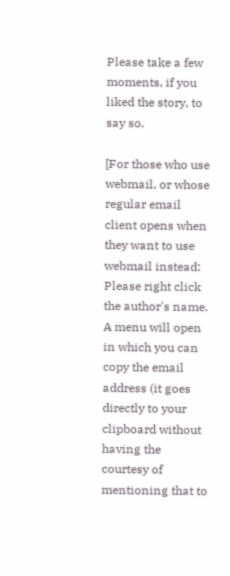Please take a few moments, if you liked the story, to say so.

[For those who use webmail, or whose regular email client opens when they want to use webmail instead: Please right click the author's name. A menu will open in which you can copy the email address (it goes directly to your clipboard without having the courtesy of mentioning that to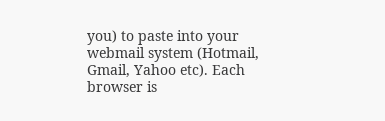you) to paste into your webmail system (Hotmail, Gmail, Yahoo etc). Each browser is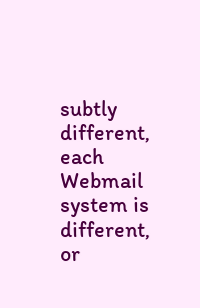subtly different, each Webmail system is different, or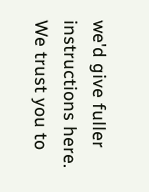we'd give fuller instructions here. We trust you to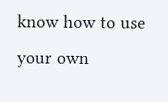know how to use your own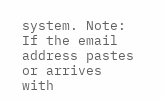system. Note: If the email address pastes or arrives with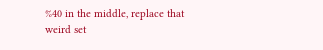%40 in the middle, replace that weird set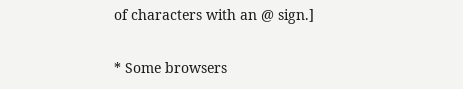of characters with an @ sign.]

* Some browsers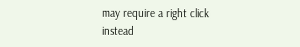may require a right click instead